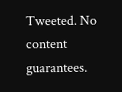Tweeted. No content guarantees.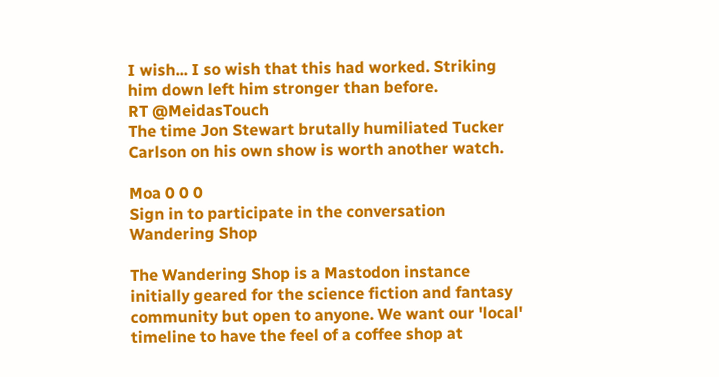I wish... I so wish that this had worked. Striking him down left him stronger than before.
RT @MeidasTouch
The time Jon Stewart brutally humiliated Tucker Carlson on his own show is worth another watch.

Moa 0 0 0
Sign in to participate in the conversation
Wandering Shop

The Wandering Shop is a Mastodon instance initially geared for the science fiction and fantasy community but open to anyone. We want our 'local' timeline to have the feel of a coffee shop at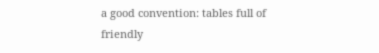a good convention: tables full of friendly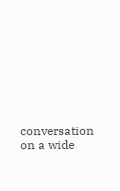conversation on a wide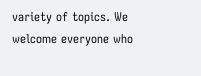variety of topics. We welcome everyone who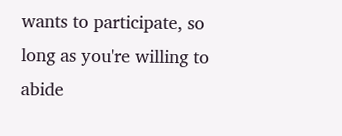wants to participate, so long as you're willing to abide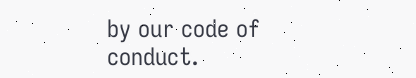by our code of conduct.